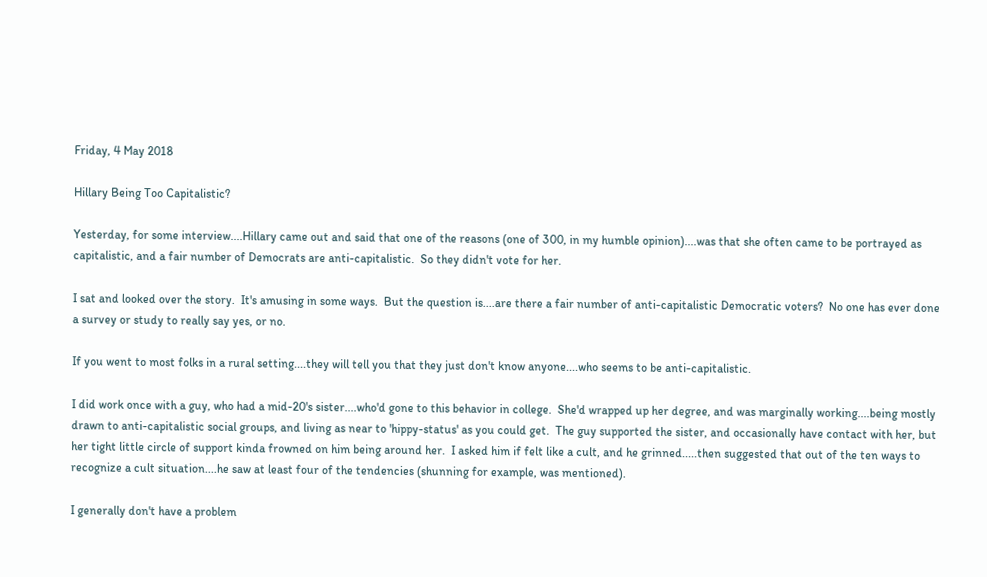Friday, 4 May 2018

Hillary Being Too Capitalistic?

Yesterday, for some interview....Hillary came out and said that one of the reasons (one of 300, in my humble opinion)....was that she often came to be portrayed as capitalistic, and a fair number of Democrats are anti-capitalistic.  So they didn't vote for her.

I sat and looked over the story.  It's amusing in some ways.  But the question is....are there a fair number of anti-capitalistic Democratic voters?  No one has ever done a survey or study to really say yes, or no.

If you went to most folks in a rural setting....they will tell you that they just don't know anyone....who seems to be anti-capitalistic.

I did work once with a guy, who had a mid-20's sister....who'd gone to this behavior in college.  She'd wrapped up her degree, and was marginally working....being mostly drawn to anti-capitalistic social groups, and living as near to 'hippy-status' as you could get.  The guy supported the sister, and occasionally have contact with her, but her tight little circle of support kinda frowned on him being around her.  I asked him if felt like a cult, and he grinned.....then suggested that out of the ten ways to recognize a cult situation....he saw at least four of the tendencies (shunning for example, was mentioned).

I generally don't have a problem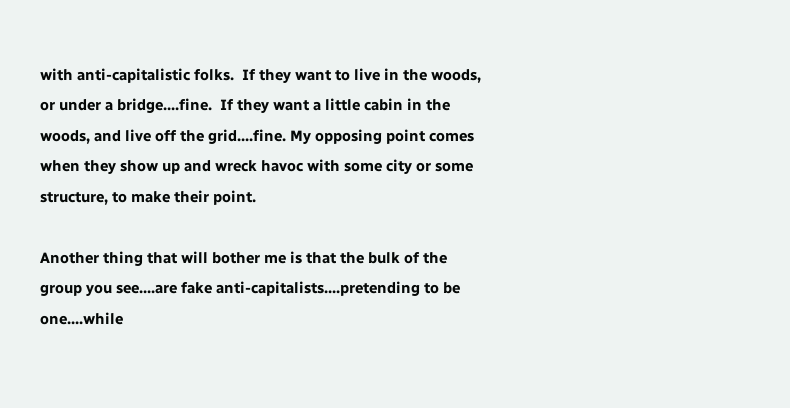with anti-capitalistic folks.  If they want to live in the woods, or under a bridge....fine.  If they want a little cabin in the woods, and live off the grid....fine. My opposing point comes when they show up and wreck havoc with some city or some structure, to make their point.

Another thing that will bother me is that the bulk of the group you see....are fake anti-capitalists....pretending to be one....while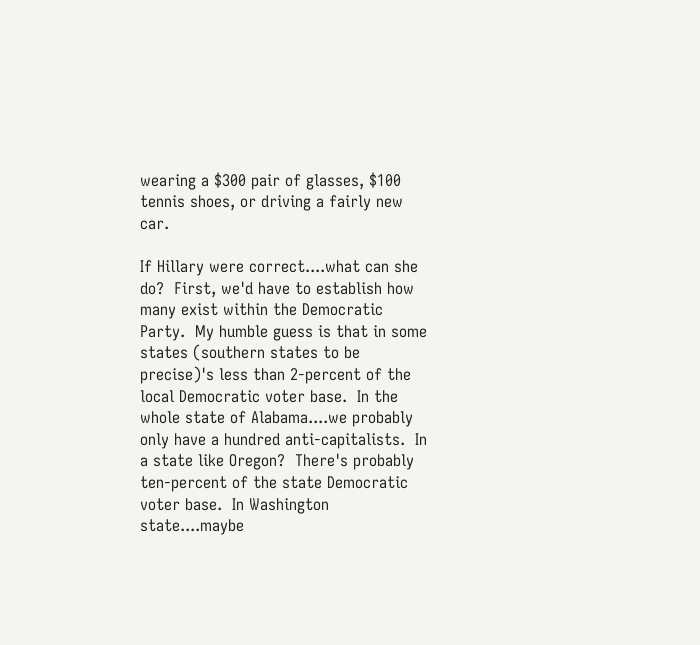wearing a $300 pair of glasses, $100 tennis shoes, or driving a fairly new car.

If Hillary were correct....what can she do?  First, we'd have to establish how many exist within the Democratic Party.  My humble guess is that in some states (southern states to be precise)'s less than 2-percent of the local Democratic voter base.  In the whole state of Alabama....we probably only have a hundred anti-capitalists.  In a state like Oregon?  There's probably ten-percent of the state Democratic voter base.  In Washington state....maybe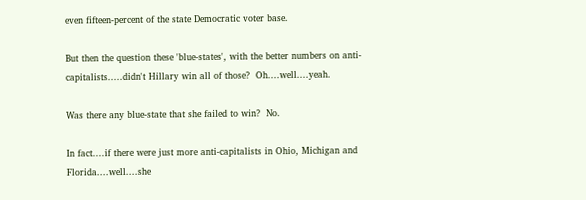even fifteen-percent of the state Democratic voter base.

But then the question these 'blue-states', with the better numbers on anti-capitalists.....didn't Hillary win all of those?  Oh....well....yeah.

Was there any blue-state that she failed to win?  No.

In fact....if there were just more anti-capitalists in Ohio, Michigan and Florida....well....she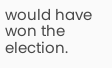would have won the election.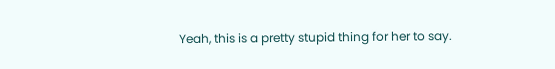Yeah, this is a pretty stupid thing for her to say.